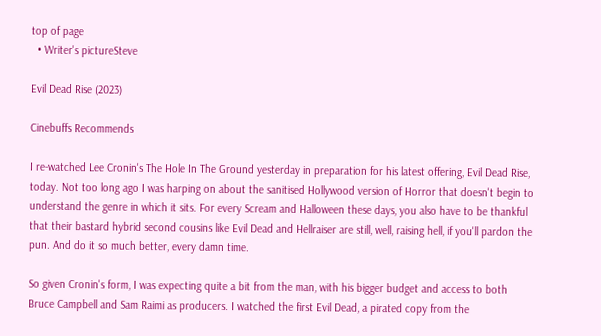top of page
  • Writer's pictureSteve

Evil Dead Rise (2023)

Cinebuffs Recommends

I re-watched Lee Cronin's The Hole In The Ground yesterday in preparation for his latest offering, Evil Dead Rise, today. Not too long ago I was harping on about the sanitised Hollywood version of Horror that doesn't begin to understand the genre in which it sits. For every Scream and Halloween these days, you also have to be thankful that their bastard hybrid second cousins like Evil Dead and Hellraiser are still, well, raising hell, if you'll pardon the pun. And do it so much better, every damn time.

So given Cronin's form, I was expecting quite a bit from the man, with his bigger budget and access to both Bruce Campbell and Sam Raimi as producers. I watched the first Evil Dead, a pirated copy from the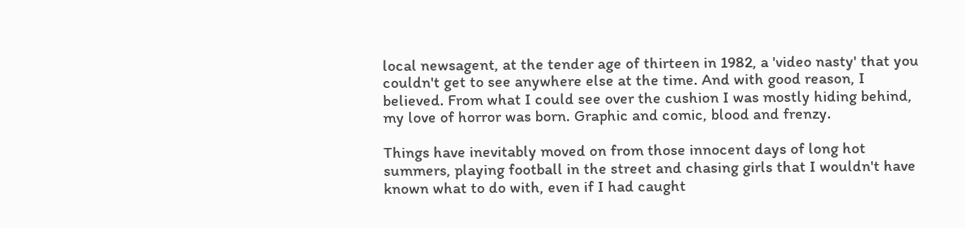local newsagent, at the tender age of thirteen in 1982, a 'video nasty' that you couldn't get to see anywhere else at the time. And with good reason, I believed. From what I could see over the cushion I was mostly hiding behind, my love of horror was born. Graphic and comic, blood and frenzy.

Things have inevitably moved on from those innocent days of long hot summers, playing football in the street and chasing girls that I wouldn't have known what to do with, even if I had caught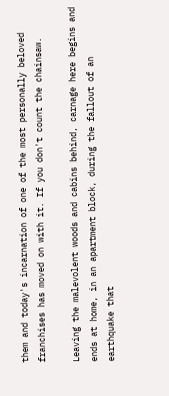them and today's incarnation of one of the most personally beloved franchises has moved on with it. If you don't count the chainsaw.

Leaving the malevolent woods and cabins behind, carnage here begins and ends at home, in an apartment block, during the fallout of an earthquake that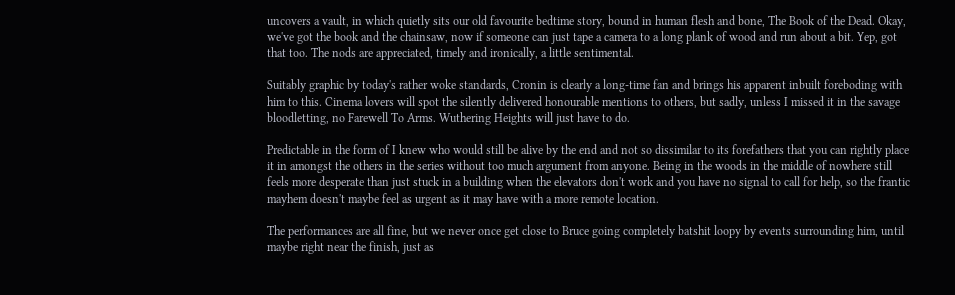uncovers a vault, in which quietly sits our old favourite bedtime story, bound in human flesh and bone, The Book of the Dead. Okay, we've got the book and the chainsaw, now if someone can just tape a camera to a long plank of wood and run about a bit. Yep, got that too. The nods are appreciated, timely and ironically, a little sentimental.

Suitably graphic by today's rather woke standards, Cronin is clearly a long-time fan and brings his apparent inbuilt foreboding with him to this. Cinema lovers will spot the silently delivered honourable mentions to others, but sadly, unless I missed it in the savage bloodletting, no Farewell To Arms. Wuthering Heights will just have to do.

Predictable in the form of I knew who would still be alive by the end and not so dissimilar to its forefathers that you can rightly place it in amongst the others in the series without too much argument from anyone. Being in the woods in the middle of nowhere still feels more desperate than just stuck in a building when the elevators don't work and you have no signal to call for help, so the frantic mayhem doesn't maybe feel as urgent as it may have with a more remote location.

The performances are all fine, but we never once get close to Bruce going completely batshit loopy by events surrounding him, until maybe right near the finish, just as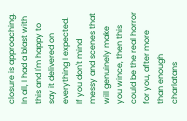closure is approaching. In all, I had a blast with this and I'm happy to say it delivered on everything I expected. If you don't mind messy and scenes that will genuinely make you wince, then this could be the real horror for you, after more than enough charlatans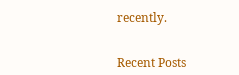recently.


Recent Posts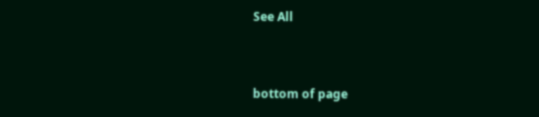See All


bottom of page